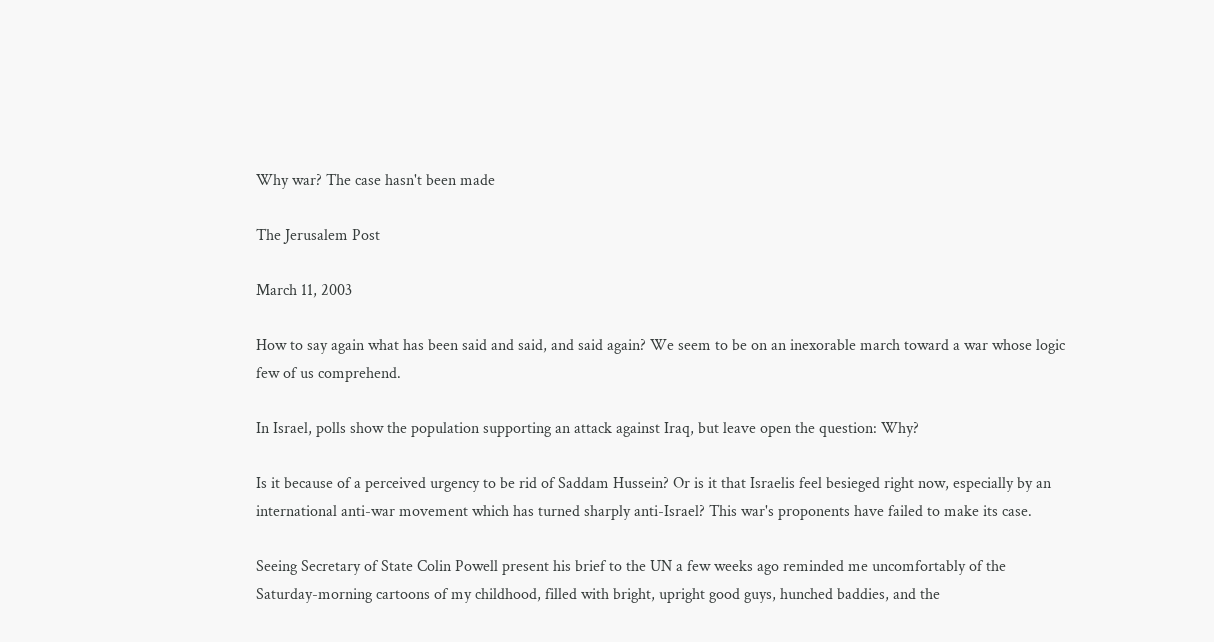Why war? The case hasn't been made

The Jerusalem Post

March 11, 2003

How to say again what has been said and said, and said again? We seem to be on an inexorable march toward a war whose logic few of us comprehend.

In Israel, polls show the population supporting an attack against Iraq, but leave open the question: Why?

Is it because of a perceived urgency to be rid of Saddam Hussein? Or is it that Israelis feel besieged right now, especially by an international anti-war movement which has turned sharply anti-Israel? This war's proponents have failed to make its case.

Seeing Secretary of State Colin Powell present his brief to the UN a few weeks ago reminded me uncomfortably of the Saturday-morning cartoons of my childhood, filled with bright, upright good guys, hunched baddies, and the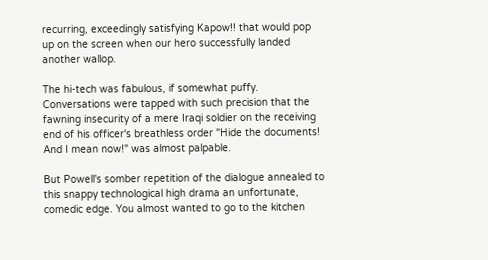recurring, exceedingly satisfying Kapow!! that would pop up on the screen when our hero successfully landed another wallop.

The hi-tech was fabulous, if somewhat puffy. Conversations were tapped with such precision that the fawning insecurity of a mere Iraqi soldier on the receiving end of his officer's breathless order "Hide the documents! And I mean now!" was almost palpable.

But Powell's somber repetition of the dialogue annealed to this snappy technological high drama an unfortunate, comedic edge. You almost wanted to go to the kitchen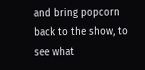and bring popcorn back to the show, to see what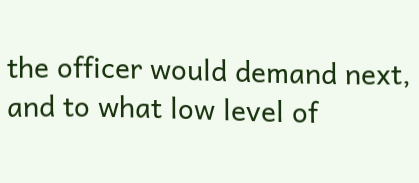the officer would demand next, and to what low level of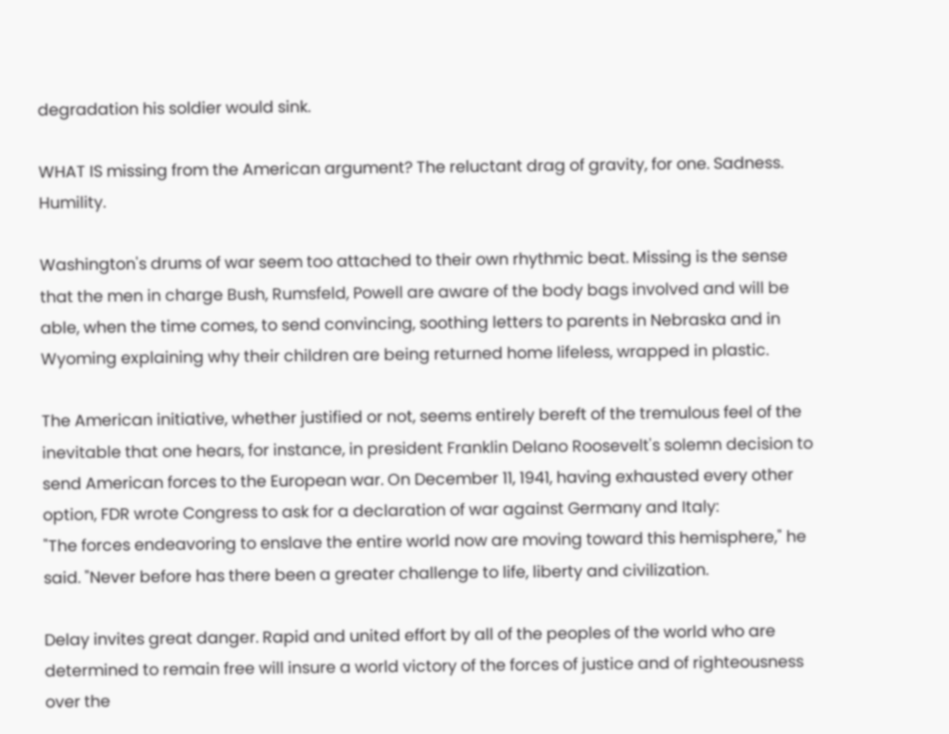degradation his soldier would sink.

WHAT IS missing from the American argument? The reluctant drag of gravity, for one. Sadness. Humility.

Washington's drums of war seem too attached to their own rhythmic beat. Missing is the sense that the men in charge Bush, Rumsfeld, Powell are aware of the body bags involved and will be able, when the time comes, to send convincing, soothing letters to parents in Nebraska and in Wyoming explaining why their children are being returned home lifeless, wrapped in plastic.

The American initiative, whether justified or not, seems entirely bereft of the tremulous feel of the inevitable that one hears, for instance, in president Franklin Delano Roosevelt's solemn decision to send American forces to the European war. On December 11, 1941, having exhausted every other option, FDR wrote Congress to ask for a declaration of war against Germany and Italy:
"The forces endeavoring to enslave the entire world now are moving toward this hemisphere," he said. "Never before has there been a greater challenge to life, liberty and civilization.

Delay invites great danger. Rapid and united effort by all of the peoples of the world who are determined to remain free will insure a world victory of the forces of justice and of righteousness over the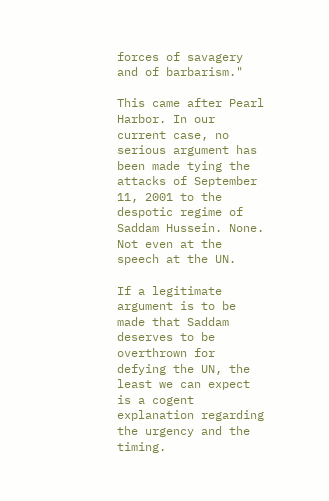forces of savagery and of barbarism."

This came after Pearl Harbor. In our current case, no serious argument has been made tying the attacks of September 11, 2001 to the despotic regime of Saddam Hussein. None. Not even at the speech at the UN.

If a legitimate argument is to be made that Saddam deserves to be overthrown for defying the UN, the least we can expect is a cogent explanation regarding the urgency and the timing.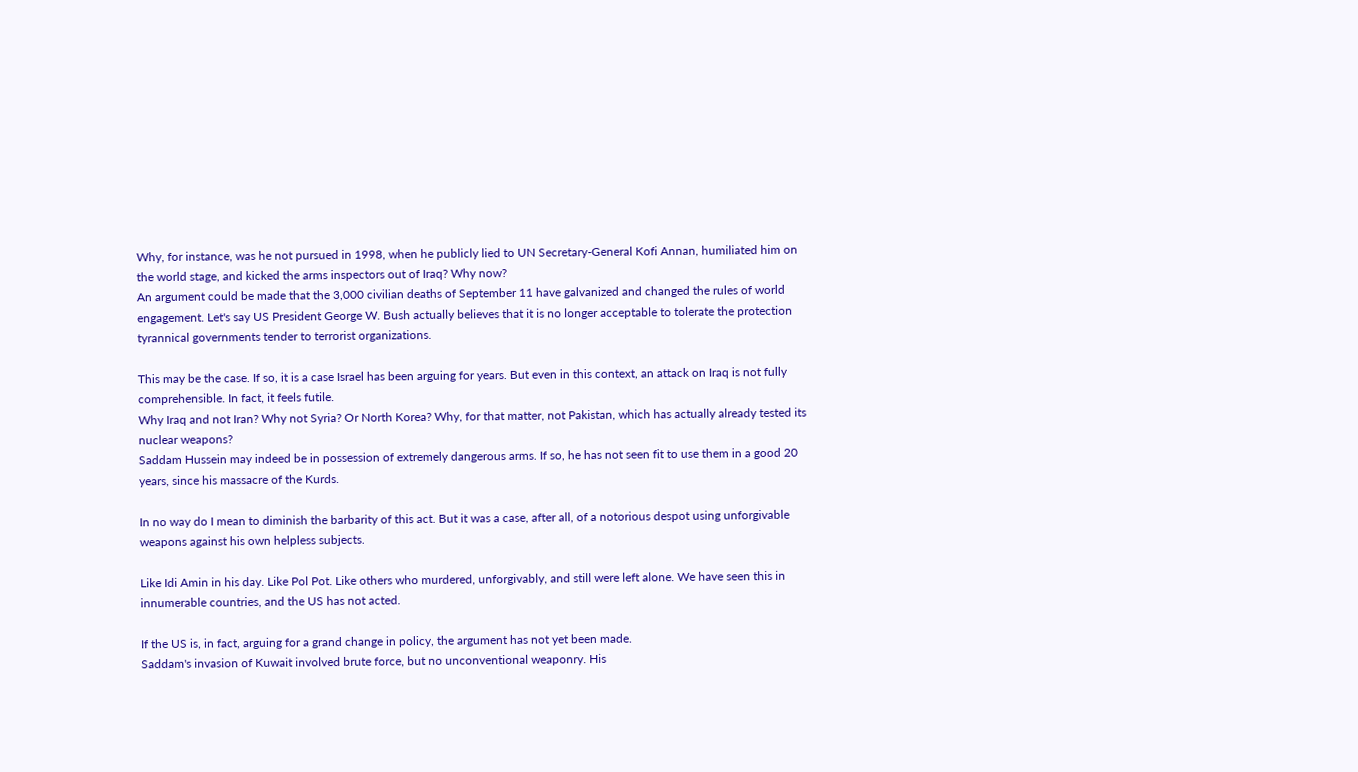Why, for instance, was he not pursued in 1998, when he publicly lied to UN Secretary-General Kofi Annan, humiliated him on the world stage, and kicked the arms inspectors out of Iraq? Why now?
An argument could be made that the 3,000 civilian deaths of September 11 have galvanized and changed the rules of world engagement. Let's say US President George W. Bush actually believes that it is no longer acceptable to tolerate the protection tyrannical governments tender to terrorist organizations.

This may be the case. If so, it is a case Israel has been arguing for years. But even in this context, an attack on Iraq is not fully comprehensible. In fact, it feels futile.
Why Iraq and not Iran? Why not Syria? Or North Korea? Why, for that matter, not Pakistan, which has actually already tested its nuclear weapons?
Saddam Hussein may indeed be in possession of extremely dangerous arms. If so, he has not seen fit to use them in a good 20 years, since his massacre of the Kurds.

In no way do I mean to diminish the barbarity of this act. But it was a case, after all, of a notorious despot using unforgivable weapons against his own helpless subjects.

Like Idi Amin in his day. Like Pol Pot. Like others who murdered, unforgivably, and still were left alone. We have seen this in innumerable countries, and the US has not acted.

If the US is, in fact, arguing for a grand change in policy, the argument has not yet been made.
Saddam's invasion of Kuwait involved brute force, but no unconventional weaponry. His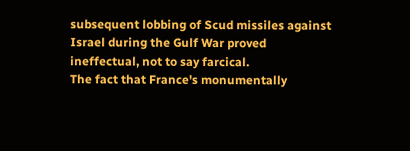subsequent lobbing of Scud missiles against Israel during the Gulf War proved ineffectual, not to say farcical.
The fact that France's monumentally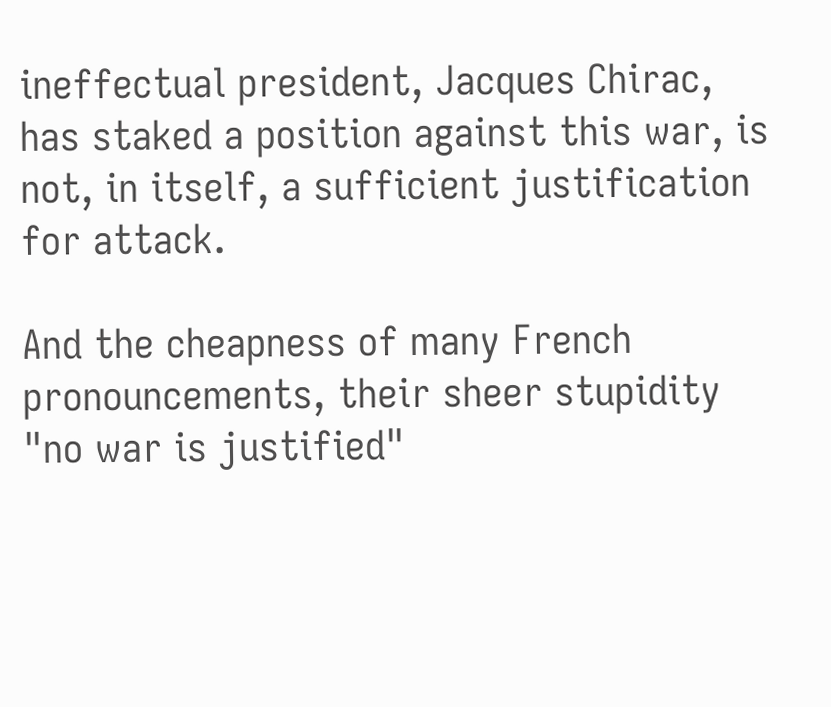ineffectual president, Jacques Chirac, has staked a position against this war, is not, in itself, a sufficient justification for attack.

And the cheapness of many French pronouncements, their sheer stupidity "no war is justified"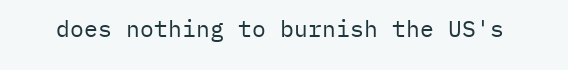does nothing to burnish the US's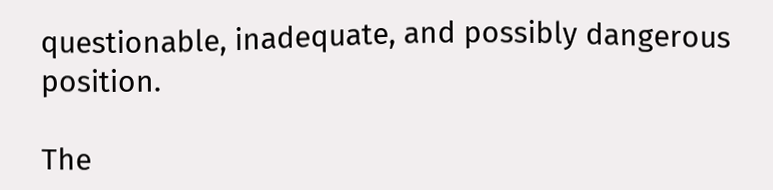questionable, inadequate, and possibly dangerous position.

The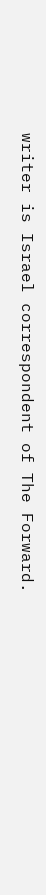writer is Israel correspondent of The Forward.